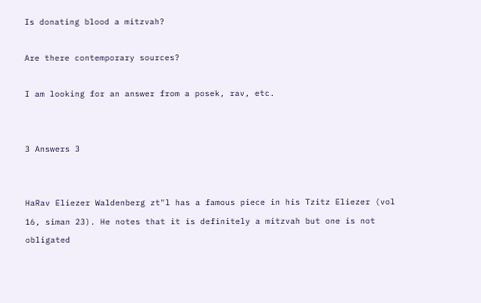Is donating blood a mitzvah?

Are there contemporary sources?

I am looking for an answer from a posek, rav, etc.


3 Answers 3


HaRav Eliezer Waldenberg zt"l has a famous piece in his Tzitz Eliezer (vol 16, siman 23). He notes that it is definitely a mitzvah but one is not obligated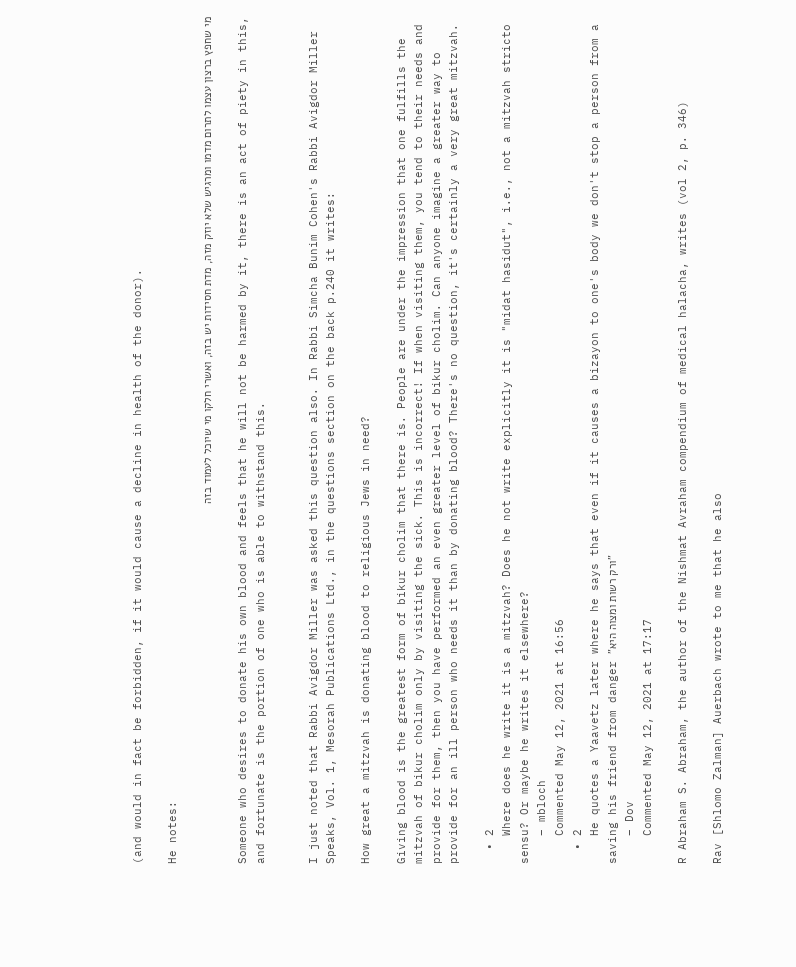(and would in fact be forbidden, if it would cause a decline in health of the donor).

He notes:

מי שחפץ ברצון עצמו לתרום מדמו ומרגיש שלא יוזק מזה, מדת חסידות יש בזה, ואשרי חלקו מי שיוכל לעמוד בזה

Someone who desires to donate his own blood and feels that he will not be harmed by it, there is an act of piety in this, and fortunate is the portion of one who is able to withstand this.


I just noted that Rabbi Avigdor Miller was asked this question also. In Rabbi Simcha Bunim Cohen's Rabbi Avigdor Miller Speaks, Vol. 1, Mesorah Publications Ltd., in the questions section on the back p.240 it writes:

How great a mitzvah is donating blood to religious Jews in need?

Giving blood is the greatest form of bikur cholim that there is. People are under the impression that one fulfills the mitzvah of bikur cholim only by visiting the sick. This is incorrect! If when visiting them, you tend to their needs and provide for them, then you have performed an even greater level of bikur cholim. Can anyone imagine a greater way to provide for an ill person who needs it than by donating blood? There's no question, it's certainly a very great mitzvah.

  • 2
    Where does he write it is a mitzvah? Does he not write explicitly it is "midat hasidut", i.e., not a mitzvah stricto sensu? Or maybe he writes it elsewhere?
    – mbloch
    Commented May 12, 2021 at 16:56
  • 2
    He quotes a Yaavetz later where he says that even if it causes a bizayon to one's body we don't stop a person from a saving his friend from danger "ורק רשות ומצוה היא"
    – Dov
    Commented May 12, 2021 at 17:17

R Abraham S. Abraham, the author of the Nishmat Avraham compendium of medical halacha, writes (vol 2, p. 346)

Rav [Shlomo Zalman] Auerbach wrote to me that he also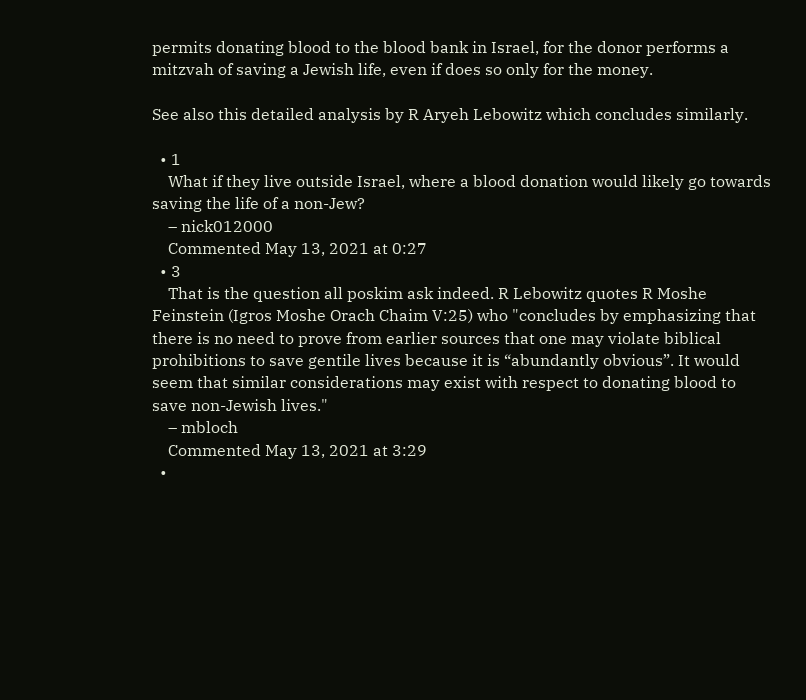permits donating blood to the blood bank in Israel, for the donor performs a mitzvah of saving a Jewish life, even if does so only for the money.

See also this detailed analysis by R Aryeh Lebowitz which concludes similarly.

  • 1
    What if they live outside Israel, where a blood donation would likely go towards saving the life of a non-Jew?
    – nick012000
    Commented May 13, 2021 at 0:27
  • 3
    That is the question all poskim ask indeed. R Lebowitz quotes R Moshe Feinstein (Igros Moshe Orach Chaim V:25) who "concludes by emphasizing that there is no need to prove from earlier sources that one may violate biblical prohibitions to save gentile lives because it is “abundantly obvious”. It would seem that similar considerations may exist with respect to donating blood to save non-Jewish lives."
    – mbloch
    Commented May 13, 2021 at 3:29
  •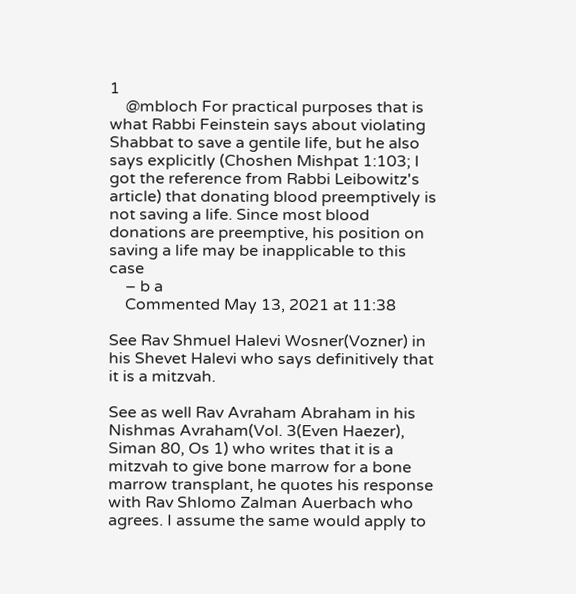1
    @mbloch For practical purposes that is what Rabbi Feinstein says about violating Shabbat to save a gentile life, but he also says explicitly (Choshen Mishpat 1:103; I got the reference from Rabbi Leibowitz's article) that donating blood preemptively is not saving a life. Since most blood donations are preemptive, his position on saving a life may be inapplicable to this case
    – b a
    Commented May 13, 2021 at 11:38

See Rav Shmuel Halevi Wosner(Vozner) in his Shevet Halevi who says definitively that it is a mitzvah.

See as well Rav Avraham Abraham in his Nishmas Avraham(Vol. 3(Even Haezer), Siman 80, Os 1) who writes that it is a mitzvah to give bone marrow for a bone marrow transplant, he quotes his response with Rav Shlomo Zalman Auerbach who agrees. I assume the same would apply to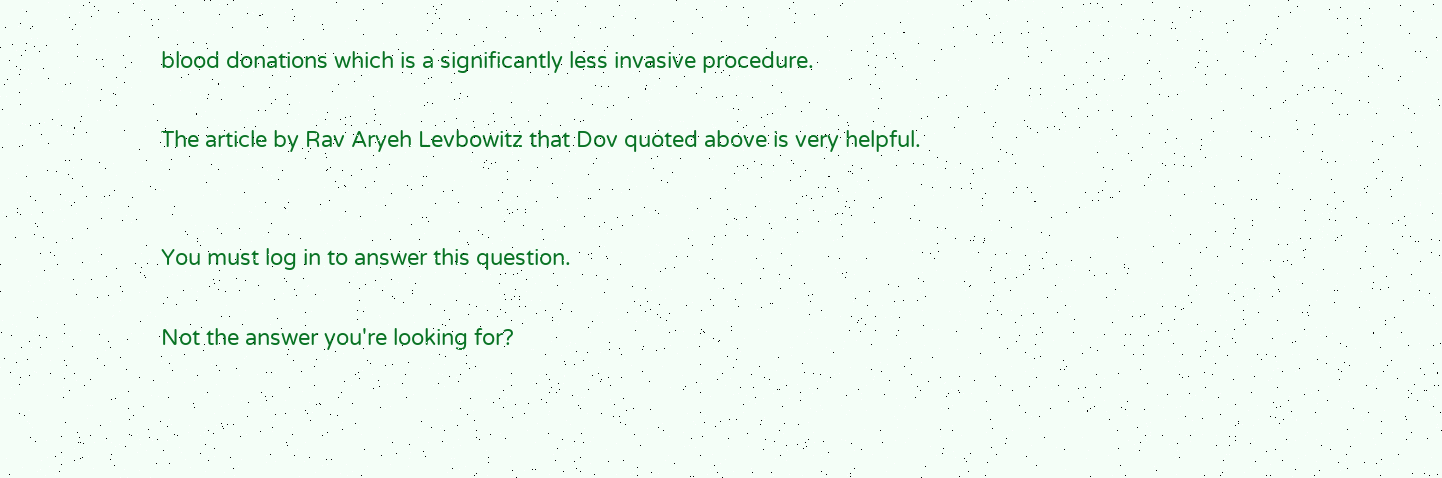blood donations which is a significantly less invasive procedure.

The article by Rav Aryeh Levbowitz that Dov quoted above is very helpful.


You must log in to answer this question.

Not the answer you're looking for?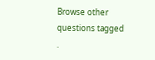Browse other questions tagged .